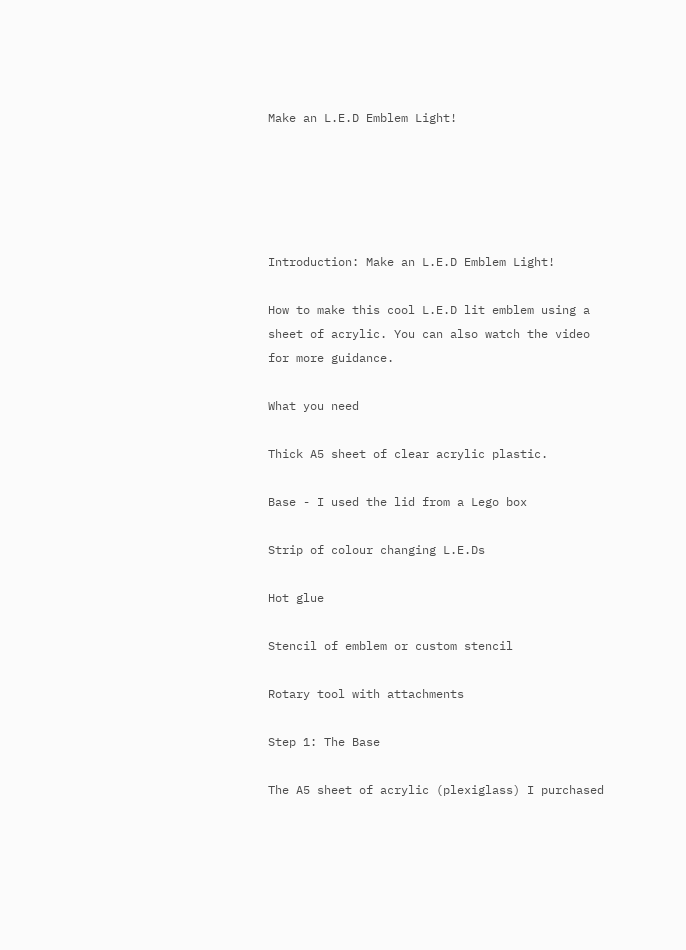Make an L.E.D Emblem Light!





Introduction: Make an L.E.D Emblem Light!

How to make this cool L.E.D lit emblem using a sheet of acrylic. You can also watch the video for more guidance.

What you need

Thick A5 sheet of clear acrylic plastic.

Base - I used the lid from a Lego box

Strip of colour changing L.E.Ds

Hot glue

Stencil of emblem or custom stencil

Rotary tool with attachments

Step 1: The Base

The A5 sheet of acrylic (plexiglass) I purchased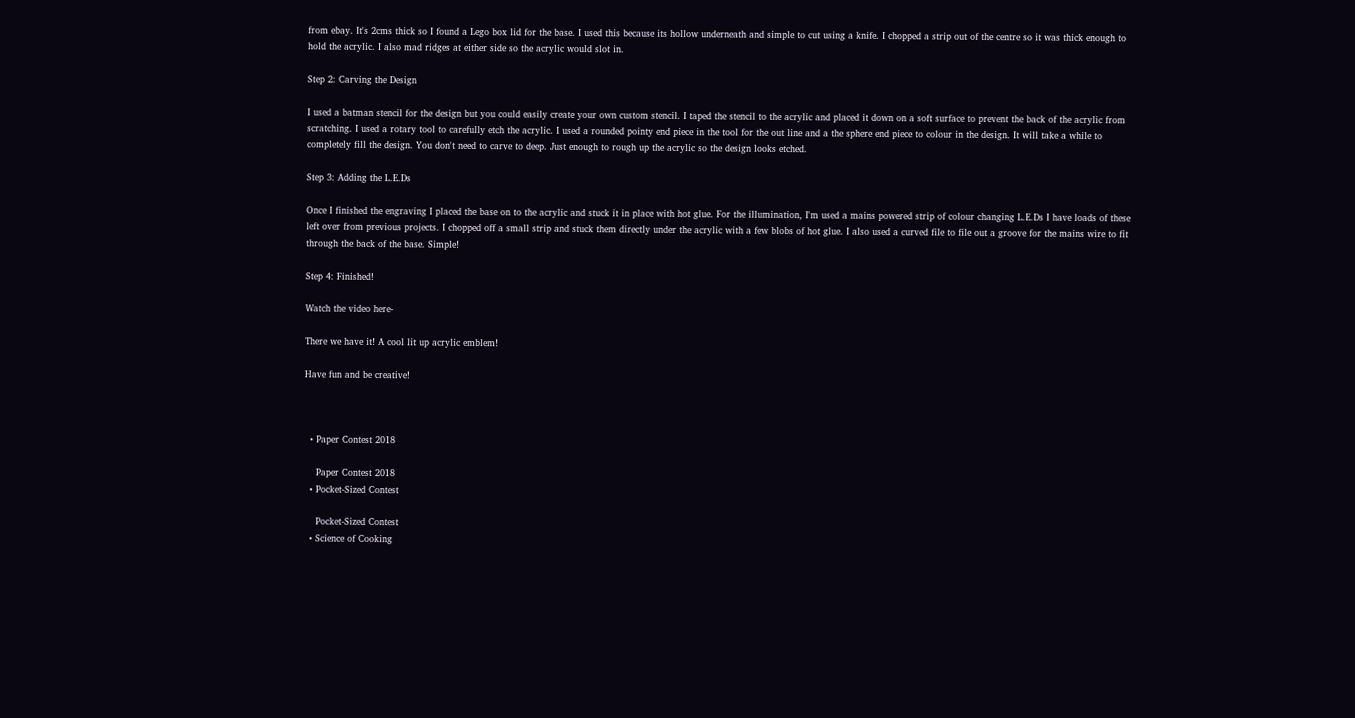from ebay. It's 2cms thick so I found a Lego box lid for the base. I used this because its hollow underneath and simple to cut using a knife. I chopped a strip out of the centre so it was thick enough to hold the acrylic. I also mad ridges at either side so the acrylic would slot in.

Step 2: Carving the Design

I used a batman stencil for the design but you could easily create your own custom stencil. I taped the stencil to the acrylic and placed it down on a soft surface to prevent the back of the acrylic from scratching. I used a rotary tool to carefully etch the acrylic. I used a rounded pointy end piece in the tool for the out line and a the sphere end piece to colour in the design. It will take a while to completely fill the design. You don't need to carve to deep. Just enough to rough up the acrylic so the design looks etched.

Step 3: Adding the L.E.Ds

Once I finished the engraving I placed the base on to the acrylic and stuck it in place with hot glue. For the illumination, I'm used a mains powered strip of colour changing L.E.Ds I have loads of these left over from previous projects. I chopped off a small strip and stuck them directly under the acrylic with a few blobs of hot glue. I also used a curved file to file out a groove for the mains wire to fit through the back of the base. Simple!

Step 4: Finished!

Watch the video here-

There we have it! A cool lit up acrylic emblem!

Have fun and be creative!



  • Paper Contest 2018

    Paper Contest 2018
  • Pocket-Sized Contest

    Pocket-Sized Contest
  • Science of Cooking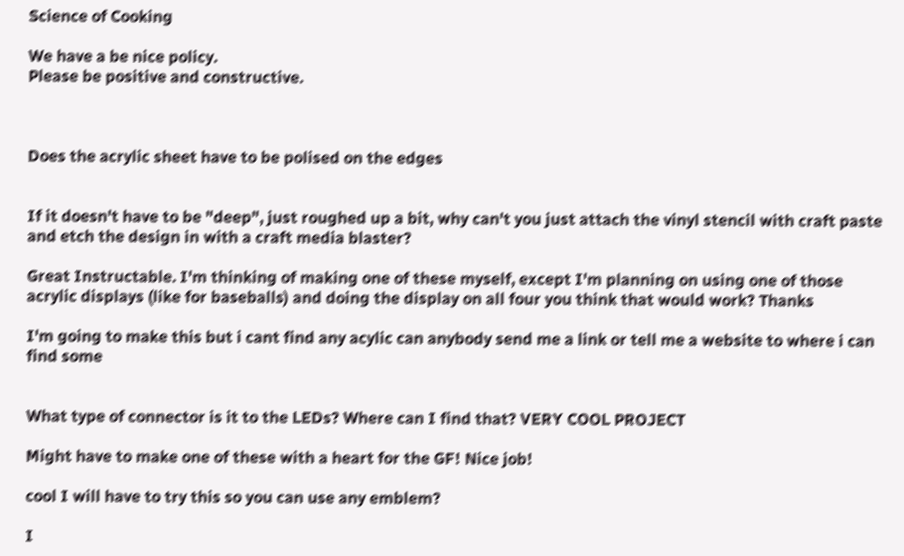Science of Cooking

We have a be nice policy.
Please be positive and constructive.



Does the acrylic sheet have to be polised on the edges


If it doesn't have to be "deep", just roughed up a bit, why can't you just attach the vinyl stencil with craft paste and etch the design in with a craft media blaster?

Great Instructable. I'm thinking of making one of these myself, except I'm planning on using one of those acrylic displays (like for baseballs) and doing the display on all four you think that would work? Thanks

I'm going to make this but i cant find any acylic can anybody send me a link or tell me a website to where i can find some


What type of connector is it to the LEDs? Where can I find that? VERY COOL PROJECT

Might have to make one of these with a heart for the GF! Nice job!

cool I will have to try this so you can use any emblem?

I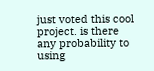just voted this cool project. is there any probability to using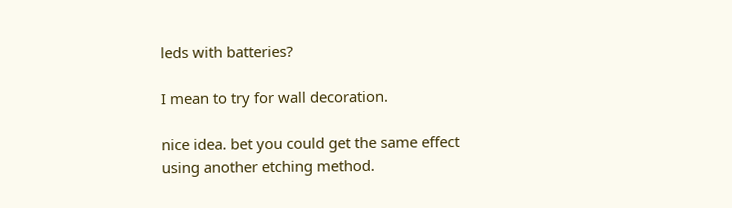leds with batteries?

I mean to try for wall decoration.

nice idea. bet you could get the same effect using another etching method.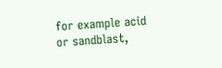for example acid or sandblast,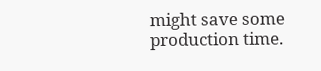might save some production time.